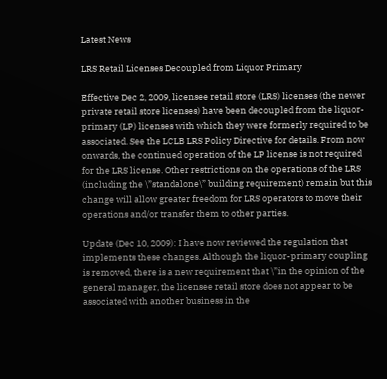Latest News

LRS Retail Licenses Decoupled from Liquor Primary

Effective Dec 2, 2009, licensee retail store (LRS) licenses (the newer private retail store licenses) have been decoupled from the liquor-primary (LP) licenses with which they were formerly required to be associated. See the LCLB LRS Policy Directive for details. From now onwards, the continued operation of the LP license is not required for the LRS license. Other restrictions on the operations of the LRS (including the \”standalone\” building requirement) remain but this change will allow greater freedom for LRS operators to move their operations and/or transfer them to other parties.

Update (Dec 10, 2009): I have now reviewed the regulation that implements these changes. Although the liquor-primary coupling is removed, there is a new requirement that \”in the opinion of the general manager, the licensee retail store does not appear to be associated with another business in the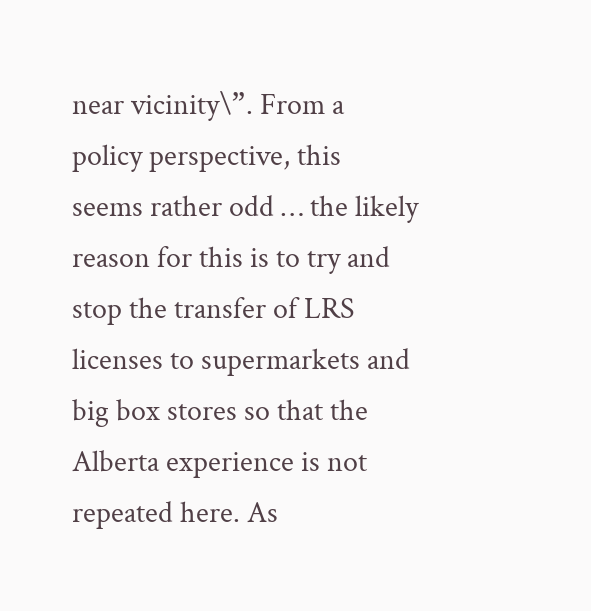near vicinity\”. From a policy perspective, this seems rather odd … the likely reason for this is to try and stop the transfer of LRS licenses to supermarkets and big box stores so that the Alberta experience is not repeated here. As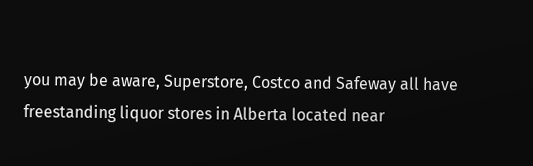you may be aware, Superstore, Costco and Safeway all have freestanding liquor stores in Alberta located near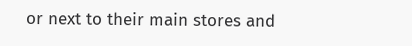or next to their main stores and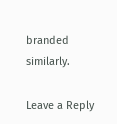branded similarly.

Leave a Reply